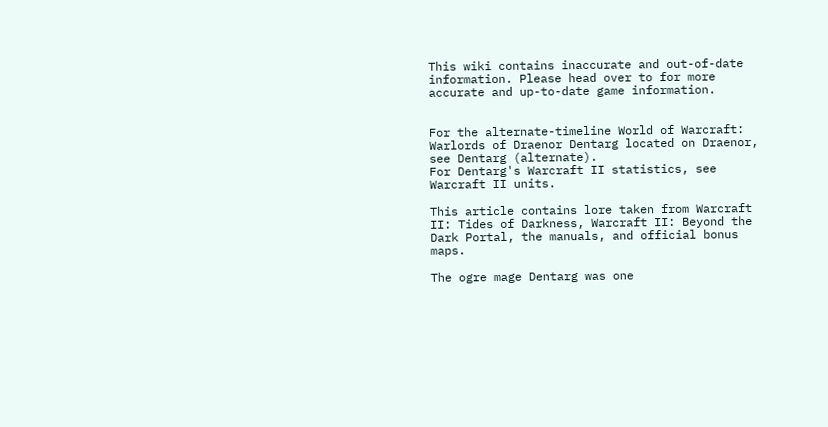This wiki contains inaccurate and out-of-date information. Please head over to for more accurate and up-to-date game information.


For the alternate-timeline World of Warcraft: Warlords of Draenor Dentarg located on Draenor, see Dentarg (alternate).
For Dentarg's Warcraft II statistics, see Warcraft II units.

This article contains lore taken from Warcraft II: Tides of Darkness, Warcraft II: Beyond the Dark Portal, the manuals, and official bonus maps.

The ogre mage Dentarg was one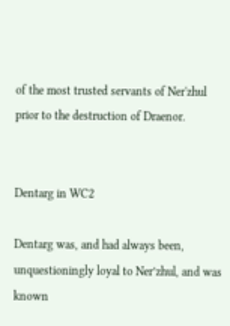of the most trusted servants of Ner'zhul prior to the destruction of Draenor.


Dentarg in WC2

Dentarg was, and had always been, unquestioningly loyal to Ner’zhul, and was known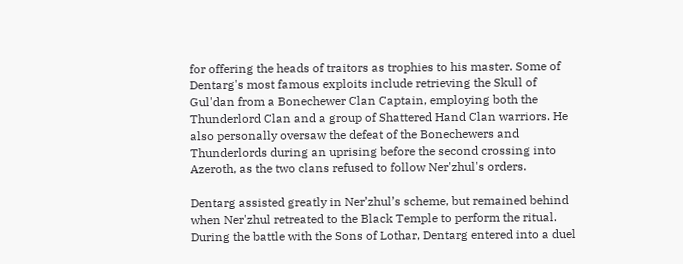for offering the heads of traitors as trophies to his master. Some of Dentarg's most famous exploits include retrieving the Skull of Gul'dan from a Bonechewer Clan Captain, employing both the Thunderlord Clan and a group of Shattered Hand Clan warriors. He also personally oversaw the defeat of the Bonechewers and Thunderlords during an uprising before the second crossing into Azeroth, as the two clans refused to follow Ner'zhul's orders.

Dentarg assisted greatly in Ner’zhul’s scheme, but remained behind when Ner'zhul retreated to the Black Temple to perform the ritual. During the battle with the Sons of Lothar, Dentarg entered into a duel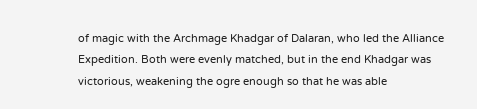of magic with the Archmage Khadgar of Dalaran, who led the Alliance Expedition. Both were evenly matched, but in the end Khadgar was victorious, weakening the ogre enough so that he was able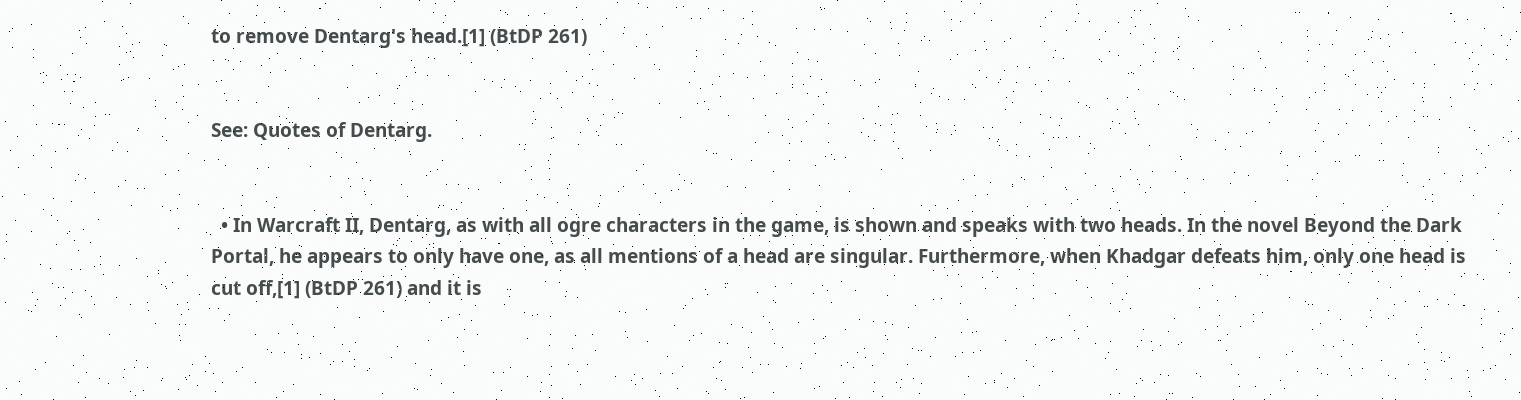to remove Dentarg's head.[1] (BtDP 261)


See: Quotes of Dentarg.


  • In Warcraft II, Dentarg, as with all ogre characters in the game, is shown and speaks with two heads. In the novel Beyond the Dark Portal, he appears to only have one, as all mentions of a head are singular. Furthermore, when Khadgar defeats him, only one head is cut off,[1] (BtDP 261) and it is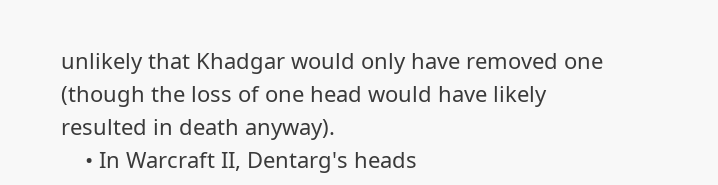unlikely that Khadgar would only have removed one (though the loss of one head would have likely resulted in death anyway).
    • In Warcraft II, Dentarg's heads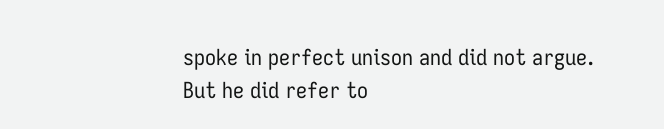spoke in perfect unison and did not argue. But he did refer to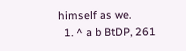himself as we.
  1. ^ a b BtDP, 261